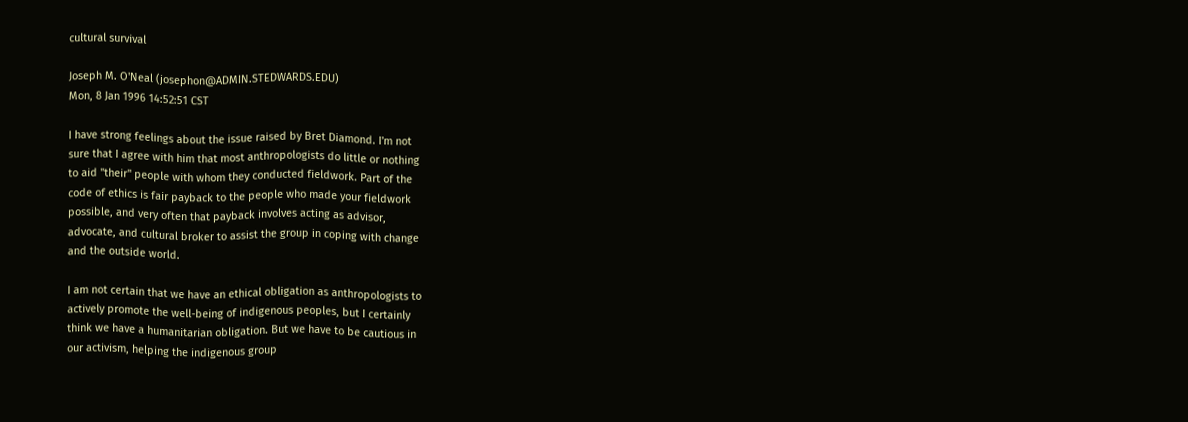cultural survival

Joseph M. O'Neal (josephon@ADMIN.STEDWARDS.EDU)
Mon, 8 Jan 1996 14:52:51 CST

I have strong feelings about the issue raised by Bret Diamond. I'm not
sure that I agree with him that most anthropologists do little or nothing
to aid "their" people with whom they conducted fieldwork. Part of the
code of ethics is fair payback to the people who made your fieldwork
possible, and very often that payback involves acting as advisor,
advocate, and cultural broker to assist the group in coping with change
and the outside world.

I am not certain that we have an ethical obligation as anthropologists to
actively promote the well-being of indigenous peoples, but I certainly
think we have a humanitarian obligation. But we have to be cautious in
our activism, helping the indigenous group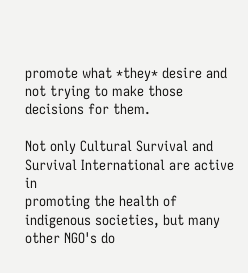promote what *they* desire and
not trying to make those decisions for them.

Not only Cultural Survival and Survival International are active in
promoting the health of indigenous societies, but many other NGO's do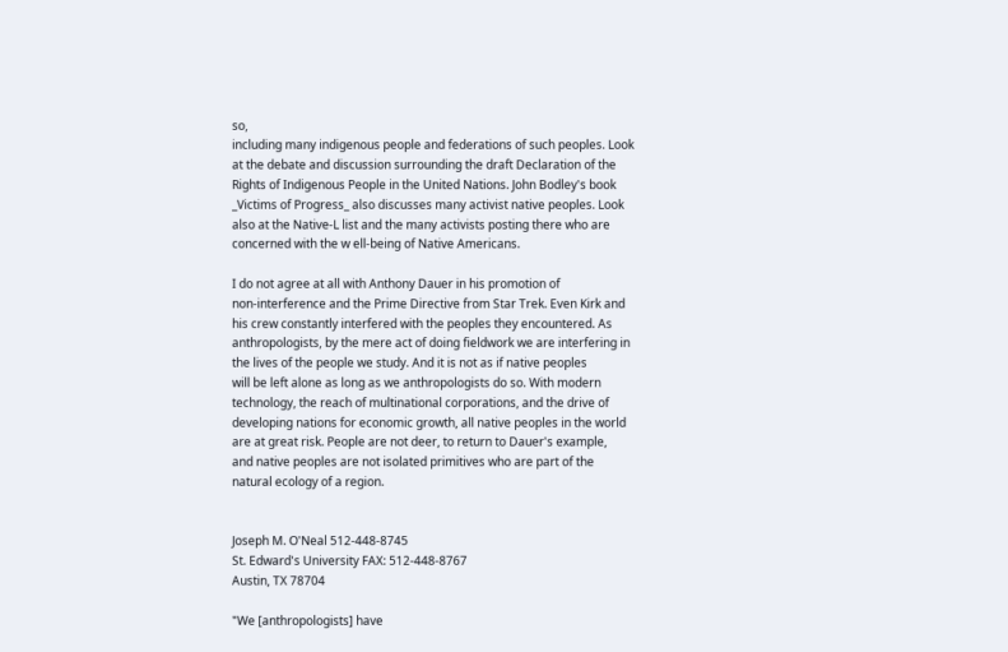so,
including many indigenous people and federations of such peoples. Look
at the debate and discussion surrounding the draft Declaration of the
Rights of Indigenous People in the United Nations. John Bodley's book
_Victims of Progress_ also discusses many activist native peoples. Look
also at the Native-L list and the many activists posting there who are
concerned with the w ell-being of Native Americans.

I do not agree at all with Anthony Dauer in his promotion of
non-interference and the Prime Directive from Star Trek. Even Kirk and
his crew constantly interfered with the peoples they encountered. As
anthropologists, by the mere act of doing fieldwork we are interfering in
the lives of the people we study. And it is not as if native peoples
will be left alone as long as we anthropologists do so. With modern
technology, the reach of multinational corporations, and the drive of
developing nations for economic growth, all native peoples in the world
are at great risk. People are not deer, to return to Dauer's example,
and native peoples are not isolated primitives who are part of the
natural ecology of a region.


Joseph M. O'Neal 512-448-8745
St. Edward's University FAX: 512-448-8767
Austin, TX 78704

"We [anthropologists] have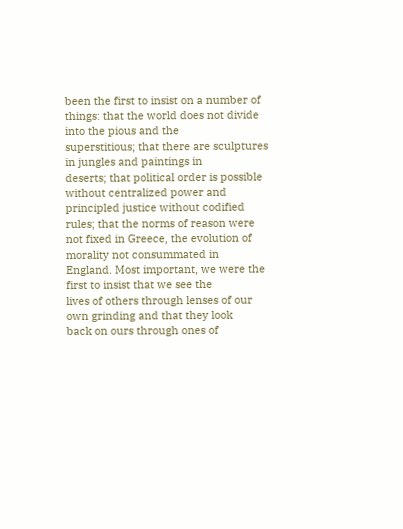been the first to insist on a number of
things: that the world does not divide into the pious and the
superstitious; that there are sculptures in jungles and paintings in
deserts; that political order is possible without centralized power and
principled justice without codified rules; that the norms of reason were
not fixed in Greece, the evolution of morality not consummated in
England. Most important, we were the first to insist that we see the
lives of others through lenses of our own grinding and that they look
back on ours through ones of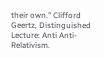their own." Clifford Geertz, Distinguished
Lecture: Anti Anti-Relativism.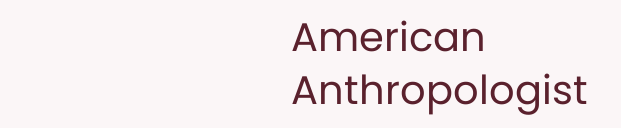American Anthropologist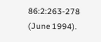86:2:263-278
(June 1994).